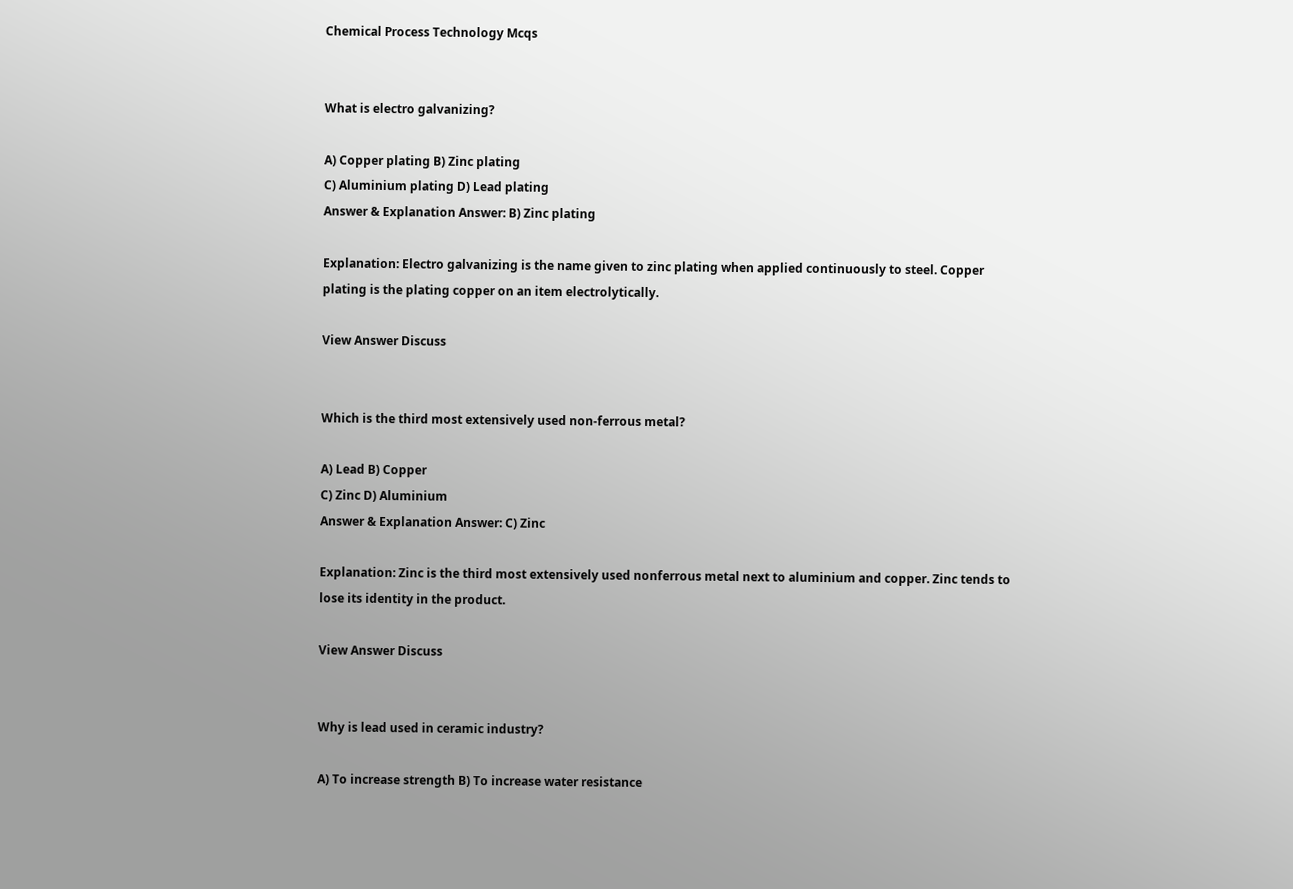Chemical Process Technology Mcqs


What is electro galvanizing?

A) Copper plating B) Zinc plating
C) Aluminium plating D) Lead plating
Answer & Explanation Answer: B) Zinc plating

Explanation: Electro galvanizing is the name given to zinc plating when applied continuously to steel. Copper plating is the plating copper on an item electrolytically.

View Answer Discuss


Which is the third most extensively used non-ferrous metal?

A) Lead B) Copper
C) Zinc D) Aluminium
Answer & Explanation Answer: C) Zinc

Explanation: Zinc is the third most extensively used nonferrous metal next to aluminium and copper. Zinc tends to lose its identity in the product.

View Answer Discuss


Why is lead used in ceramic industry?

A) To increase strength B) To increase water resistance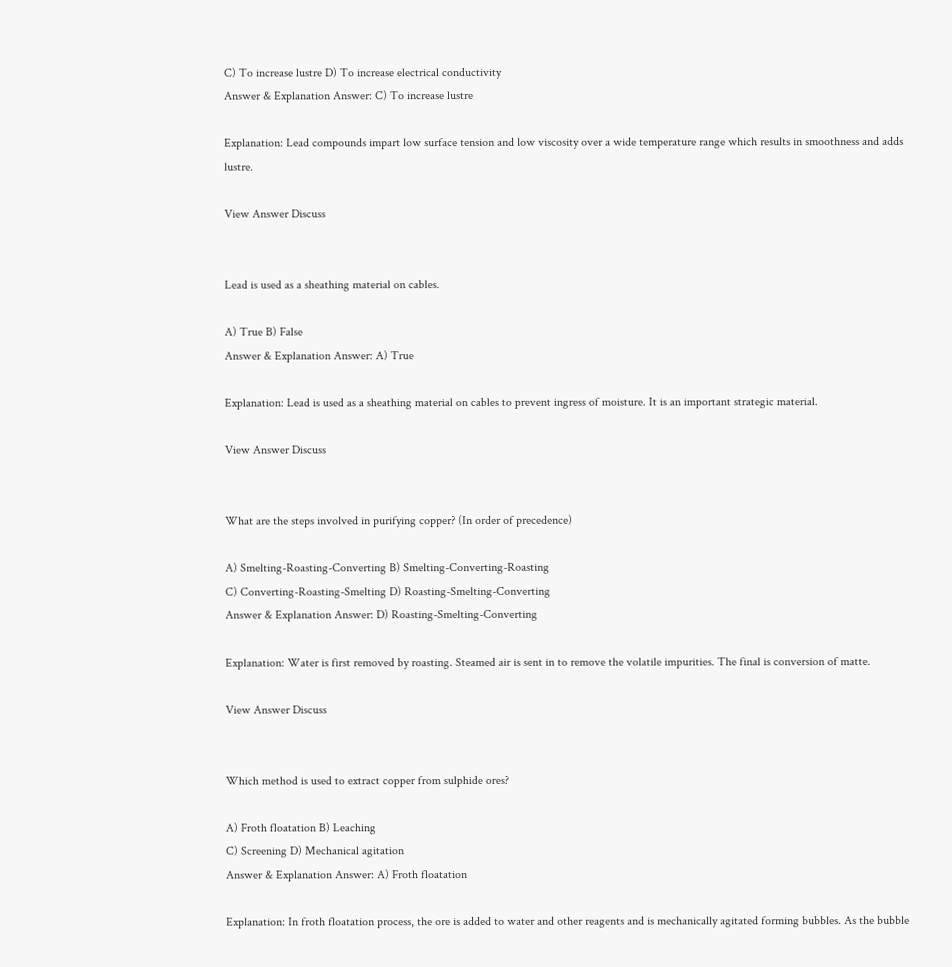C) To increase lustre D) To increase electrical conductivity
Answer & Explanation Answer: C) To increase lustre

Explanation: Lead compounds impart low surface tension and low viscosity over a wide temperature range which results in smoothness and adds lustre.

View Answer Discuss


Lead is used as a sheathing material on cables.

A) True B) False
Answer & Explanation Answer: A) True

Explanation: Lead is used as a sheathing material on cables to prevent ingress of moisture. It is an important strategic material.

View Answer Discuss


What are the steps involved in purifying copper? (In order of precedence)

A) Smelting-Roasting-Converting B) Smelting-Converting-Roasting
C) Converting-Roasting-Smelting D) Roasting-Smelting-Converting
Answer & Explanation Answer: D) Roasting-Smelting-Converting

Explanation: Water is first removed by roasting. Steamed air is sent in to remove the volatile impurities. The final is conversion of matte.

View Answer Discuss


Which method is used to extract copper from sulphide ores?

A) Froth floatation B) Leaching
C) Screening D) Mechanical agitation
Answer & Explanation Answer: A) Froth floatation

Explanation: In froth floatation process, the ore is added to water and other reagents and is mechanically agitated forming bubbles. As the bubble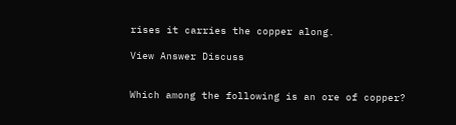rises it carries the copper along.

View Answer Discuss


Which among the following is an ore of copper?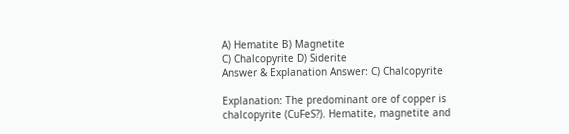A) Hematite B) Magnetite
C) Chalcopyrite D) Siderite
Answer & Explanation Answer: C) Chalcopyrite

Explanation: The predominant ore of copper is chalcopyrite (CuFeS?). Hematite, magnetite and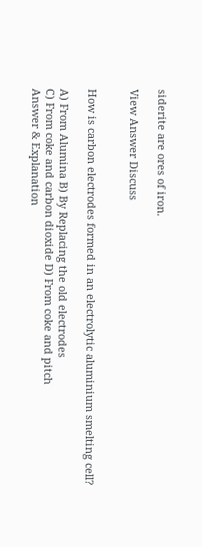siderite are ores of iron.

View Answer Discuss


How is carbon electrodes formed in an electrolytic aluminium smelting cell?

A) From Alumina B) By Replacing the old electrodes
C) From coke and carbon dioxide D) From coke and pitch
Answer & Explanation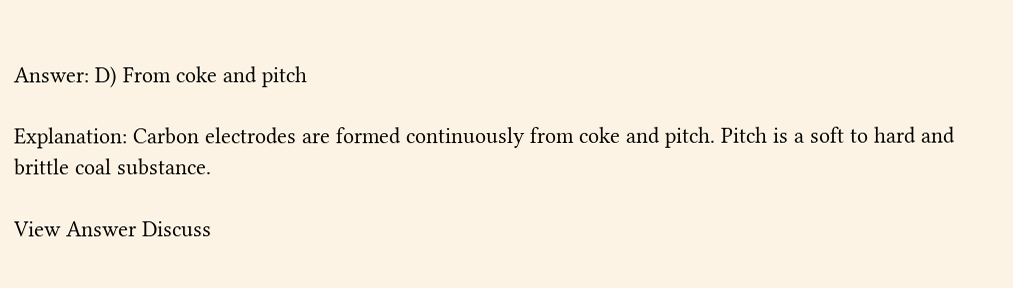Answer: D) From coke and pitch

Explanation: Carbon electrodes are formed continuously from coke and pitch. Pitch is a soft to hard and brittle coal substance.

View Answer Discuss